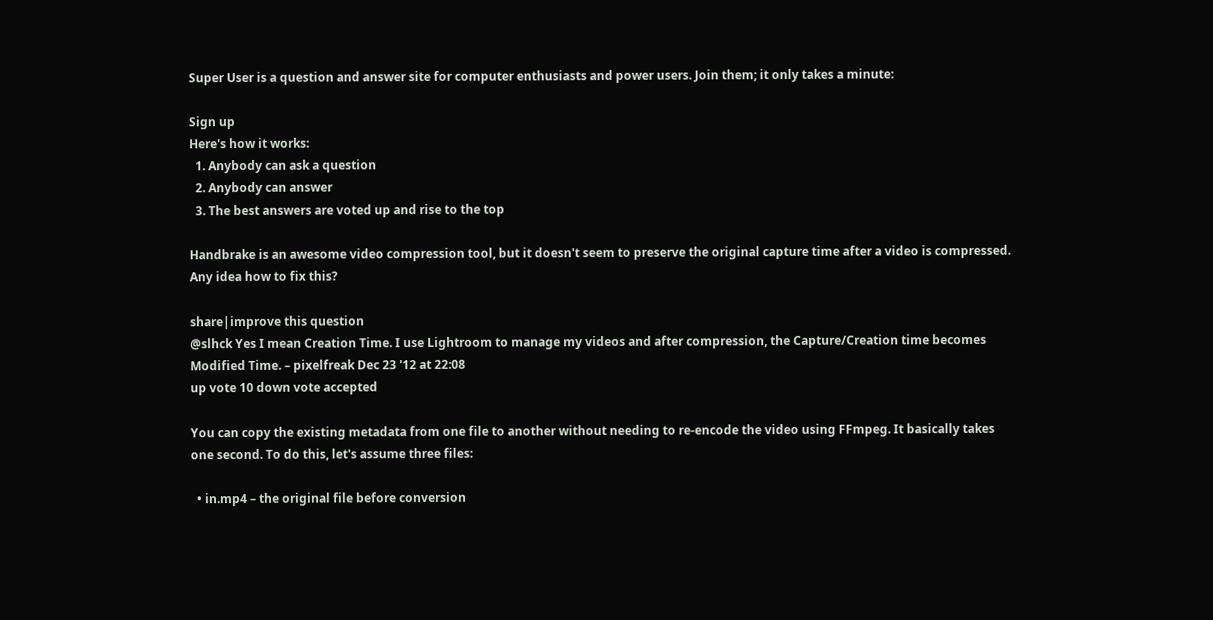Super User is a question and answer site for computer enthusiasts and power users. Join them; it only takes a minute:

Sign up
Here's how it works:
  1. Anybody can ask a question
  2. Anybody can answer
  3. The best answers are voted up and rise to the top

Handbrake is an awesome video compression tool, but it doesn't seem to preserve the original capture time after a video is compressed. Any idea how to fix this?

share|improve this question
@slhck Yes I mean Creation Time. I use Lightroom to manage my videos and after compression, the Capture/Creation time becomes Modified Time. – pixelfreak Dec 23 '12 at 22:08
up vote 10 down vote accepted

You can copy the existing metadata from one file to another without needing to re-encode the video using FFmpeg. It basically takes one second. To do this, let's assume three files:

  • in.mp4 – the original file before conversion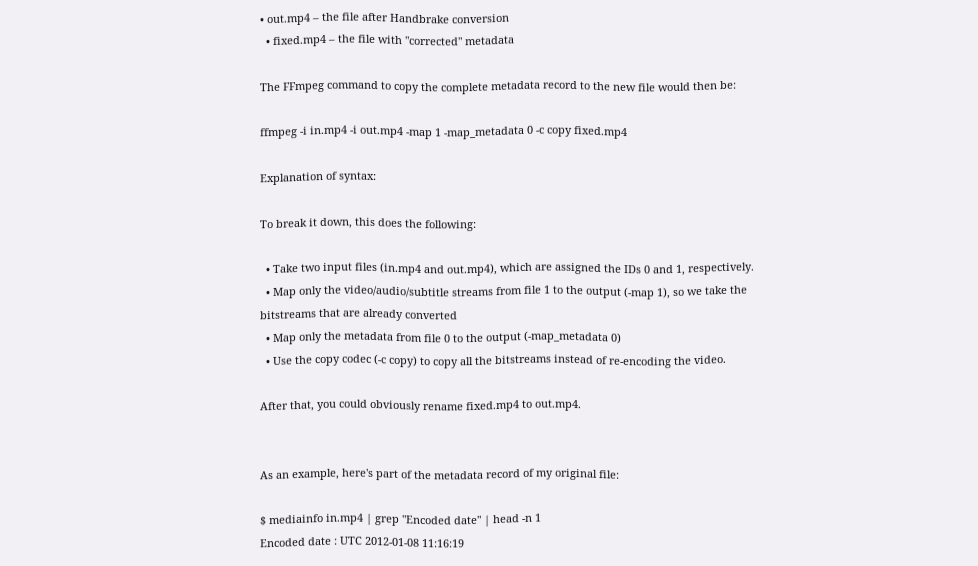• out.mp4 – the file after Handbrake conversion
  • fixed.mp4 – the file with "corrected" metadata

The FFmpeg command to copy the complete metadata record to the new file would then be:

ffmpeg -i in.mp4 -i out.mp4 -map 1 -map_metadata 0 -c copy fixed.mp4

Explanation of syntax:

To break it down, this does the following:

  • Take two input files (in.mp4 and out.mp4), which are assigned the IDs 0 and 1, respectively.
  • Map only the video/audio/subtitle streams from file 1 to the output (-map 1), so we take the bitstreams that are already converted
  • Map only the metadata from file 0 to the output (-map_metadata 0)
  • Use the copy codec (-c copy) to copy all the bitstreams instead of re-encoding the video.

After that, you could obviously rename fixed.mp4 to out.mp4.


As an example, here's part of the metadata record of my original file:

$ mediainfo in.mp4 | grep "Encoded date" | head -n 1
Encoded date : UTC 2012-01-08 11:16:19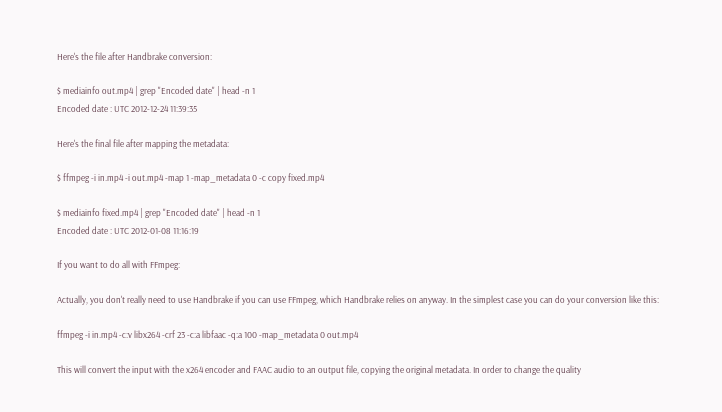Here's the file after Handbrake conversion:

$ mediainfo out.mp4 | grep "Encoded date" | head -n 1
Encoded date : UTC 2012-12-24 11:39:35

Here's the final file after mapping the metadata:

$ ffmpeg -i in.mp4 -i out.mp4 -map 1 -map_metadata 0 -c copy fixed.mp4

$ mediainfo fixed.mp4 | grep "Encoded date" | head -n 1
Encoded date : UTC 2012-01-08 11:16:19

If you want to do all with FFmpeg:

Actually, you don't really need to use Handbrake if you can use FFmpeg, which Handbrake relies on anyway. In the simplest case you can do your conversion like this:

ffmpeg -i in.mp4 -c:v libx264 -crf 23 -c:a libfaac -q:a 100 -map_metadata 0 out.mp4

This will convert the input with the x264 encoder and FAAC audio to an output file, copying the original metadata. In order to change the quality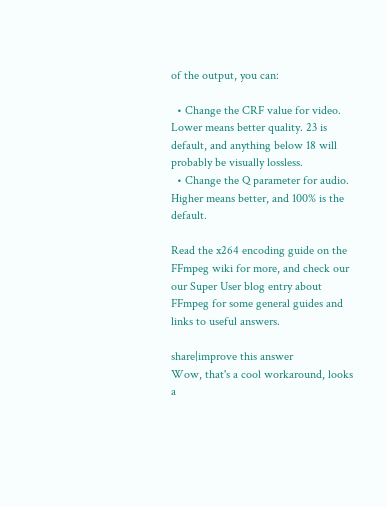of the output, you can:

  • Change the CRF value for video. Lower means better quality. 23 is default, and anything below 18 will probably be visually lossless.
  • Change the Q parameter for audio. Higher means better, and 100% is the default.

Read the x264 encoding guide on the FFmpeg wiki for more, and check our our Super User blog entry about FFmpeg for some general guides and links to useful answers.

share|improve this answer
Wow, that's a cool workaround, looks a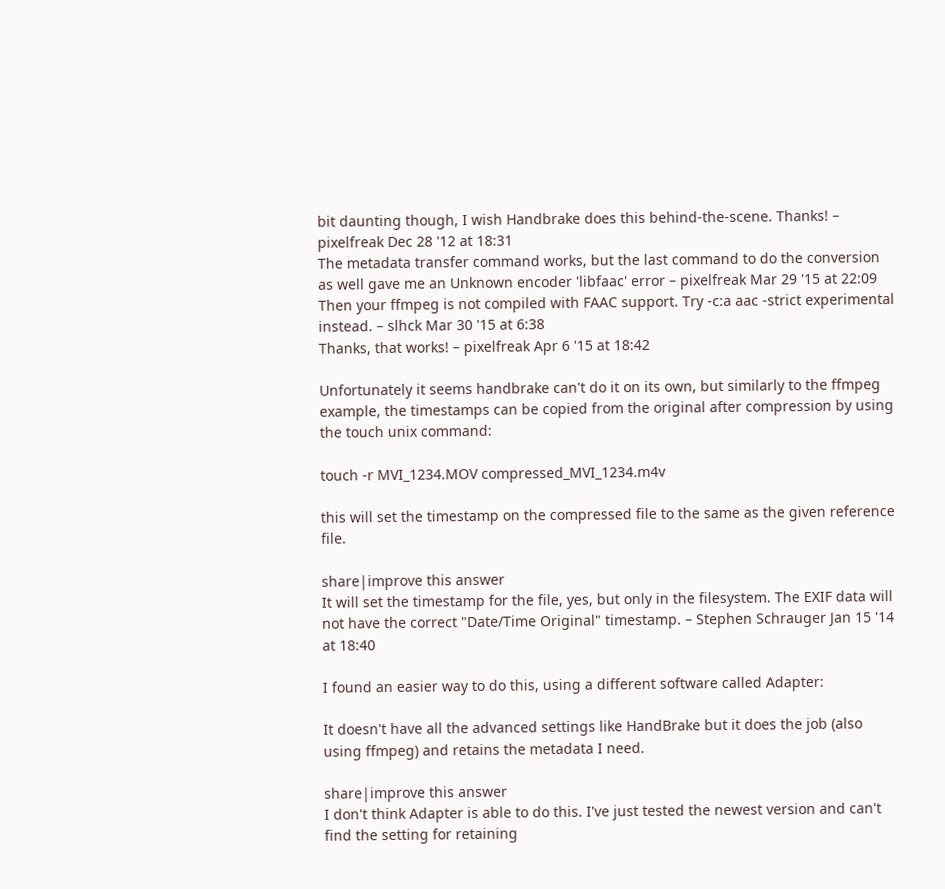bit daunting though, I wish Handbrake does this behind-the-scene. Thanks! – pixelfreak Dec 28 '12 at 18:31
The metadata transfer command works, but the last command to do the conversion as well gave me an Unknown encoder 'libfaac' error – pixelfreak Mar 29 '15 at 22:09
Then your ffmpeg is not compiled with FAAC support. Try -c:a aac -strict experimental instead. – slhck Mar 30 '15 at 6:38
Thanks, that works! – pixelfreak Apr 6 '15 at 18:42

Unfortunately it seems handbrake can't do it on its own, but similarly to the ffmpeg example, the timestamps can be copied from the original after compression by using the touch unix command:

touch -r MVI_1234.MOV compressed_MVI_1234.m4v

this will set the timestamp on the compressed file to the same as the given reference file.

share|improve this answer
It will set the timestamp for the file, yes, but only in the filesystem. The EXIF data will not have the correct "Date/Time Original" timestamp. – Stephen Schrauger Jan 15 '14 at 18:40

I found an easier way to do this, using a different software called Adapter:

It doesn't have all the advanced settings like HandBrake but it does the job (also using ffmpeg) and retains the metadata I need.

share|improve this answer
I don't think Adapter is able to do this. I've just tested the newest version and can't find the setting for retaining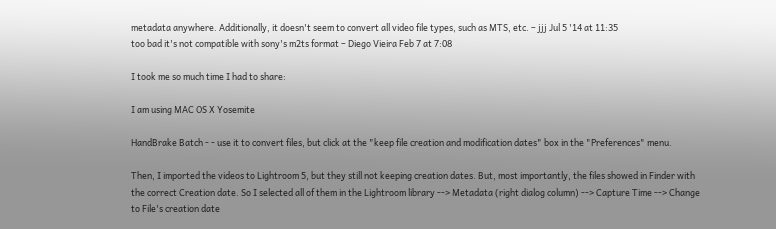metadata anywhere. Additionally, it doesn't seem to convert all video file types, such as MTS, etc. – jjj Jul 5 '14 at 11:35
too bad it's not compatible with sony's m2ts format – Diego Vieira Feb 7 at 7:08

I took me so much time I had to share:

I am using MAC OS X Yosemite

HandBrake Batch - - use it to convert files, but click at the "keep file creation and modification dates" box in the "Preferences" menu.

Then, I imported the videos to Lightroom 5, but they still not keeping creation dates. But, most importantly, the files showed in Finder with the correct Creation date. So I selected all of them in the Lightroom library --> Metadata (right dialog column) --> Capture Time --> Change to File's creation date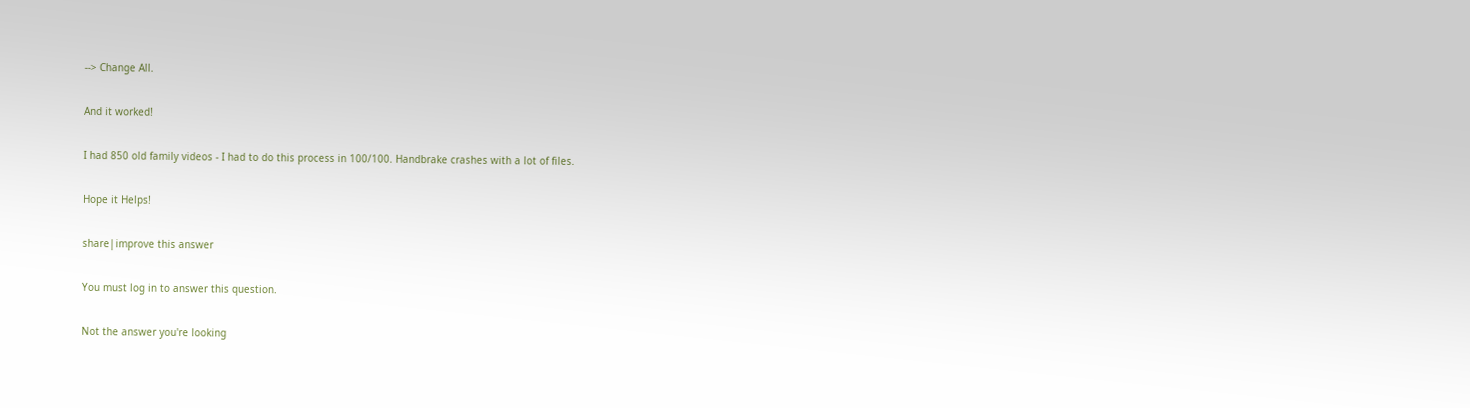--> Change All.

And it worked!

I had 850 old family videos - I had to do this process in 100/100. Handbrake crashes with a lot of files.

Hope it Helps!

share|improve this answer

You must log in to answer this question.

Not the answer you're looking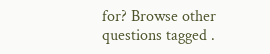for? Browse other questions tagged .